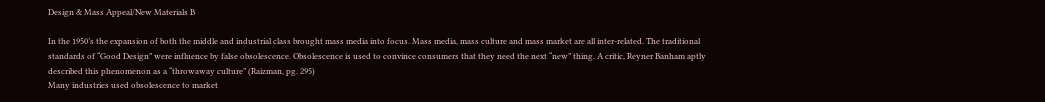Design & Mass Appeal/New Materials B

In the 1950’s the expansion of both the middle and industrial class brought mass media into focus. Mass media, mass culture and mass market are all inter-related. The traditional standards of “Good Design” were influence by false obsolescence. Obsolescence is used to convince consumers that they need the next “new” thing. A critic, Reyner Banham aptly described this phenomenon as a “throwaway culture” (Raizman, pg. 295)
Many industries used obsolescence to market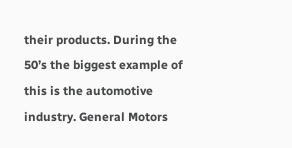their products. During the 50’s the biggest example of this is the automotive industry. General Motors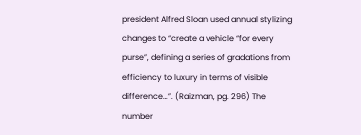president Alfred Sloan used annual stylizing changes to “create a vehicle “for every purse”, defining a series of gradations from efficiency to luxury in terms of visible difference…”. (Raizman, pg. 296) The number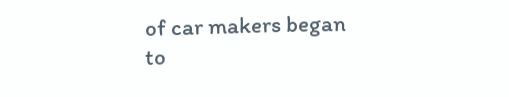of car makers began to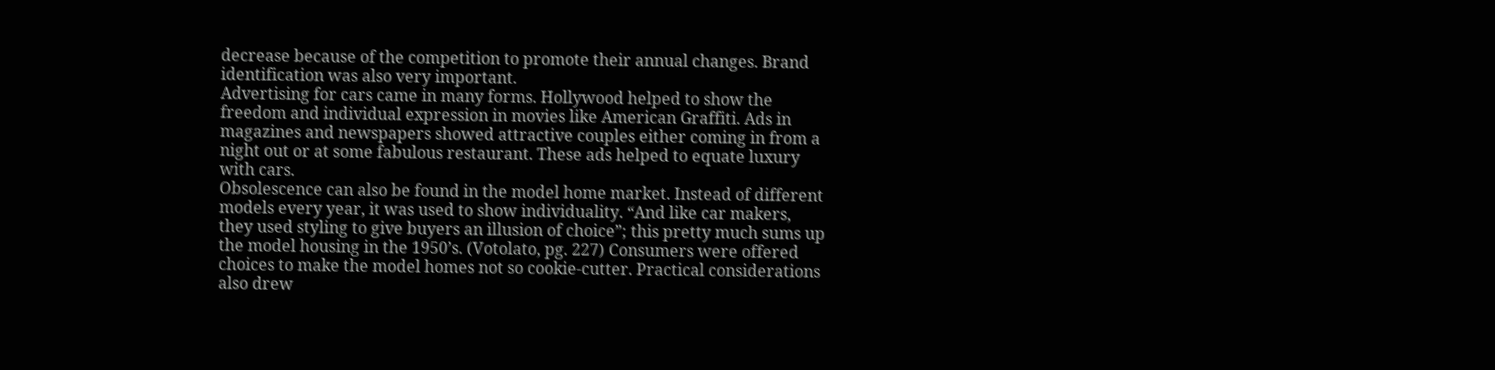decrease because of the competition to promote their annual changes. Brand identification was also very important.
Advertising for cars came in many forms. Hollywood helped to show the freedom and individual expression in movies like American Graffiti. Ads in magazines and newspapers showed attractive couples either coming in from a night out or at some fabulous restaurant. These ads helped to equate luxury with cars.
Obsolescence can also be found in the model home market. Instead of different models every year, it was used to show individuality. “And like car makers, they used styling to give buyers an illusion of choice”; this pretty much sums up the model housing in the 1950’s. (Votolato, pg. 227) Consumers were offered choices to make the model homes not so cookie-cutter. Practical considerations also drew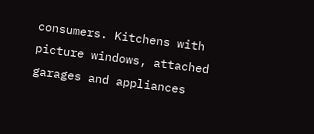consumers. Kitchens with picture windows, attached garages and appliances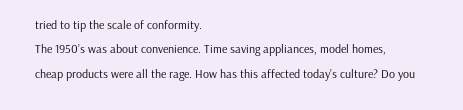tried to tip the scale of conformity.
The 1950’s was about convenience. Time saving appliances, model homes, cheap products were all the rage. How has this affected today’s culture? Do you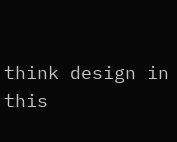think design in this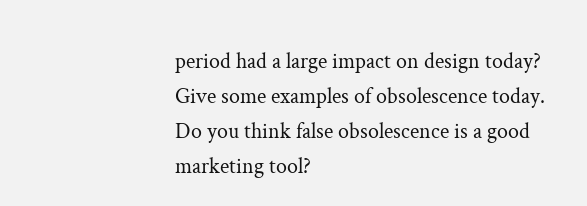period had a large impact on design today? Give some examples of obsolescence today. Do you think false obsolescence is a good marketing tool?